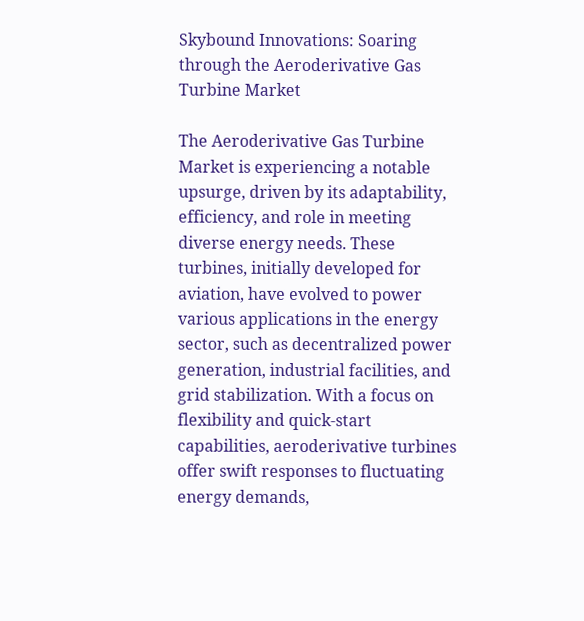Skybound Innovations: Soaring through the Aeroderivative Gas Turbine Market

The Aeroderivative Gas Turbine Market is experiencing a notable upsurge, driven by its adaptability, efficiency, and role in meeting diverse energy needs. These turbines, initially developed for aviation, have evolved to power various applications in the energy sector, such as decentralized power generation, industrial facilities, and grid stabilization. With a focus on flexibility and quick-start capabilities, aeroderivative turbines offer swift responses to fluctuating energy demands,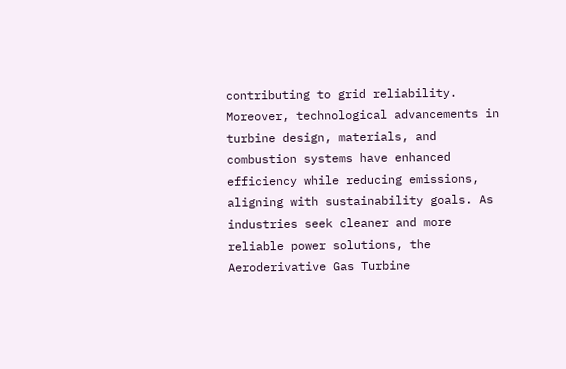contributing to grid reliability. Moreover, technological advancements in turbine design, materials, and combustion systems have enhanced efficiency while reducing emissions, aligning with sustainability goals. As industries seek cleaner and more reliable power solutions, the Aeroderivative Gas Turbine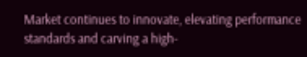Market continues to innovate, elevating performance standards and carving a high-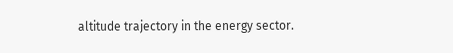altitude trajectory in the energy sector.